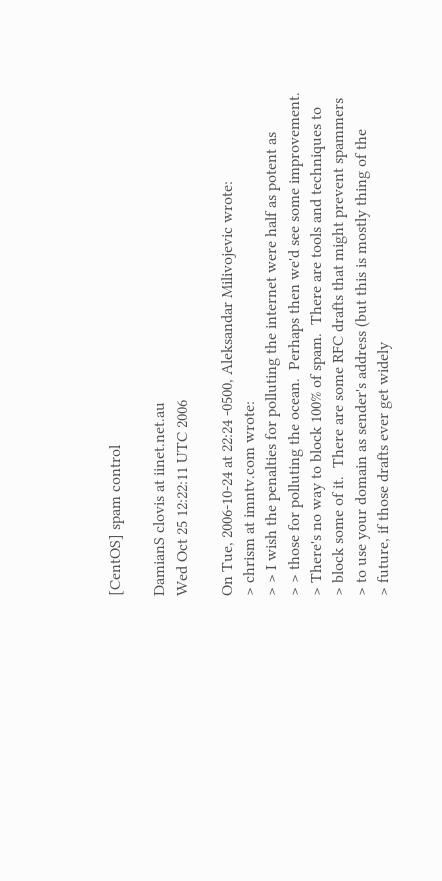[CentOS] spam control

DamianS clovis at iinet.net.au
Wed Oct 25 12:22:11 UTC 2006

On Tue, 2006-10-24 at 22:24 -0500, Aleksandar Milivojevic wrote:
> chrism at imntv.com wrote:
> > I wish the penalties for polluting the internet were half as potent as
> > those for polluting the ocean.  Perhaps then we'd see some improvement.
> There's no way to block 100% of spam.  There are tools and techniques to
> block some of it.  There are some RFC drafts that might prevent spammers
> to use your domain as sender's address (but this is mostly thing of the
> future, if those drafts ever get widely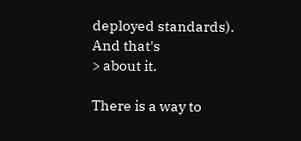deployed standards).  And that's
> about it.

There is a way to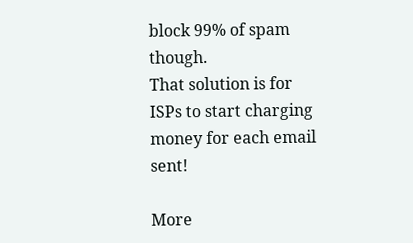block 99% of spam though.
That solution is for ISPs to start charging money for each email sent!

More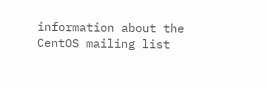information about the CentOS mailing list